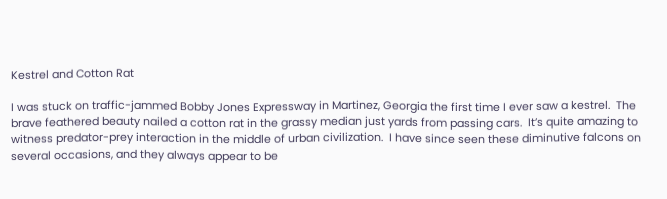Kestrel and Cotton Rat

I was stuck on traffic-jammed Bobby Jones Expressway in Martinez, Georgia the first time I ever saw a kestrel.  The brave feathered beauty nailed a cotton rat in the grassy median just yards from passing cars.  It’s quite amazing to witness predator-prey interaction in the middle of urban civilization.  I have since seen these diminutive falcons on several occasions, and they always appear to be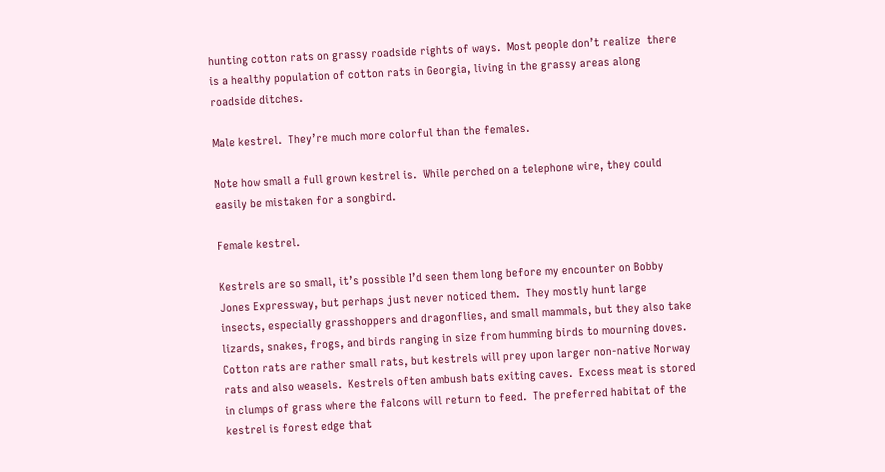hunting cotton rats on grassy roadside rights of ways.  Most people don’t realize  there is a healthy population of cotton rats in Georgia, living in the grassy areas along roadside ditches.

Male kestrel.  They’re much more colorful than the females.

Note how small a full grown kestrel is.  While perched on a telephone wire, they could easily be mistaken for a songbird.

Female kestrel.

Kestrels are so small, it’s possible I’d seen them long before my encounter on Bobby Jones Expressway, but perhaps just never noticed them.  They mostly hunt large insects, especially grasshoppers and dragonflies, and small mammals, but they also take lizards, snakes, frogs, and birds ranging in size from humming birds to mourning doves.  Cotton rats are rather small rats, but kestrels will prey upon larger non-native Norway rats and also weasels.  Kestrels often ambush bats exiting caves.  Excess meat is stored in clumps of grass where the falcons will return to feed.  The preferred habitat of the kestrel is forest edge that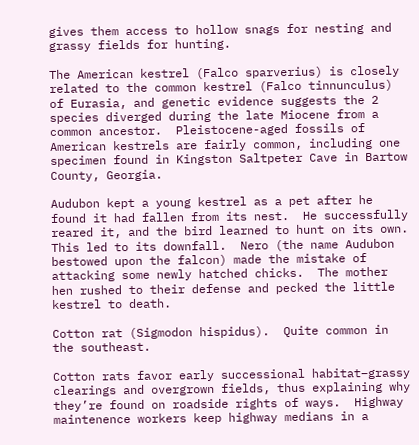gives them access to hollow snags for nesting and grassy fields for hunting.

The American kestrel (Falco sparverius) is closely related to the common kestrel (Falco tinnunculus) of Eurasia, and genetic evidence suggests the 2 species diverged during the late Miocene from a common ancestor.  Pleistocene-aged fossils of American kestrels are fairly common, including one specimen found in Kingston Saltpeter Cave in Bartow County, Georgia.

Audubon kept a young kestrel as a pet after he found it had fallen from its nest.  He successfully reared it, and the bird learned to hunt on its own.  This led to its downfall.  Nero (the name Audubon bestowed upon the falcon) made the mistake of attacking some newly hatched chicks.  The mother hen rushed to their defense and pecked the little kestrel to death.

Cotton rat (Sigmodon hispidus).  Quite common in the southeast.

Cotton rats favor early successional habitat–grassy clearings and overgrown fields, thus explaining why they’re found on roadside rights of ways.  Highway maintenence workers keep highway medians in a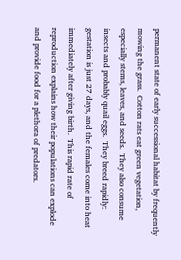permanent state of early successional habitat by frequently mowing the grass.  Cotton rats eat green vegetation, especially stems, leaves, and seeds.  They also consume insects and probably quail eggs.  They breed rapidly: gestation is just 27 days, and the females come into heat immediately after giving birth.  This rapid rate of reproduction explains how their populations can explode and provide food for a plethora of predators.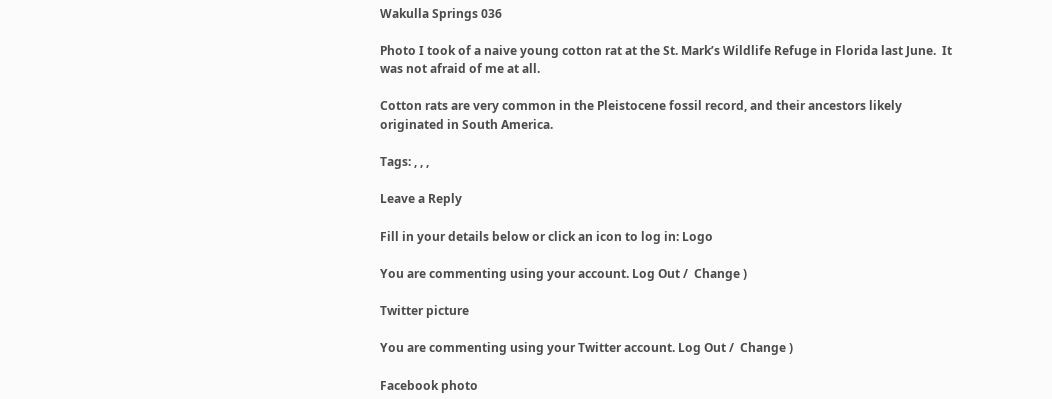Wakulla Springs 036

Photo I took of a naive young cotton rat at the St. Mark’s Wildlife Refuge in Florida last June.  It was not afraid of me at all.

Cotton rats are very common in the Pleistocene fossil record, and their ancestors likely originated in South America.

Tags: , , ,

Leave a Reply

Fill in your details below or click an icon to log in: Logo

You are commenting using your account. Log Out /  Change )

Twitter picture

You are commenting using your Twitter account. Log Out /  Change )

Facebook photo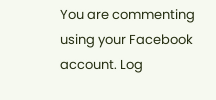You are commenting using your Facebook account. Log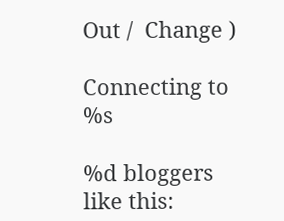Out /  Change )

Connecting to %s

%d bloggers like this: